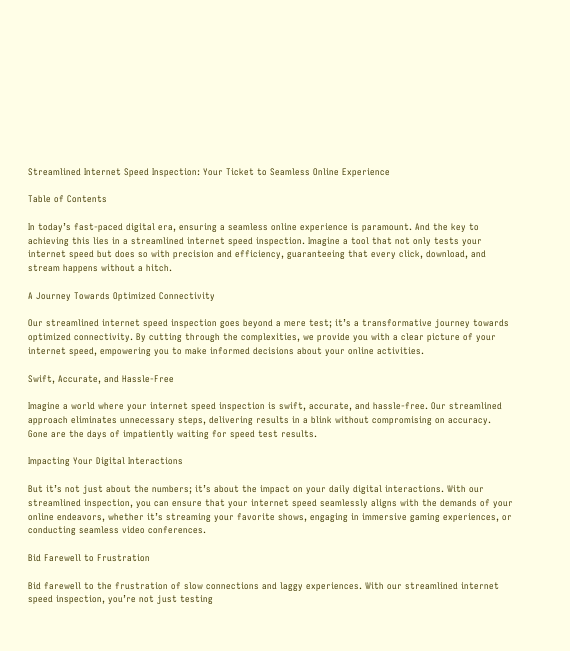Streamlined Internet Speed Inspection: Your Ticket to Seamless Online Experience

Table of Contents

In today’s fast-paced digital era, ensuring a seamless online experience is paramount. And the key to achieving this lies in a streamlined internet speed inspection. Imagine a tool that not only tests your internet speed but does so with precision and efficiency, guaranteeing that every click, download, and stream happens without a hitch.

A Journey Towards Optimized Connectivity

Our streamlined internet speed inspection goes beyond a mere test; it’s a transformative journey towards optimized connectivity. By cutting through the complexities, we provide you with a clear picture of your internet speed, empowering you to make informed decisions about your online activities.

Swift, Accurate, and Hassle-Free

Imagine a world where your internet speed inspection is swift, accurate, and hassle-free. Our streamlined approach eliminates unnecessary steps, delivering results in a blink without compromising on accuracy. Gone are the days of impatiently waiting for speed test results.

Impacting Your Digital Interactions

But it’s not just about the numbers; it’s about the impact on your daily digital interactions. With our streamlined inspection, you can ensure that your internet speed seamlessly aligns with the demands of your online endeavors, whether it’s streaming your favorite shows, engaging in immersive gaming experiences, or conducting seamless video conferences.

Bid Farewell to Frustration

Bid farewell to the frustration of slow connections and laggy experiences. With our streamlined internet speed inspection, you’re not just testing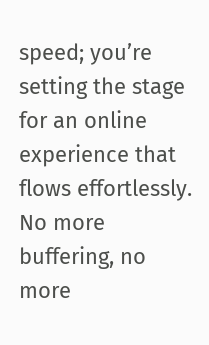speed; you’re setting the stage for an online experience that flows effortlessly. No more buffering, no more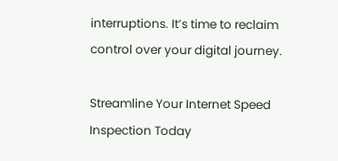interruptions. It’s time to reclaim control over your digital journey.

Streamline Your Internet Speed Inspection Today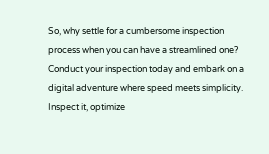So, why settle for a cumbersome inspection process when you can have a streamlined one? Conduct your inspection today and embark on a digital adventure where speed meets simplicity. Inspect it, optimize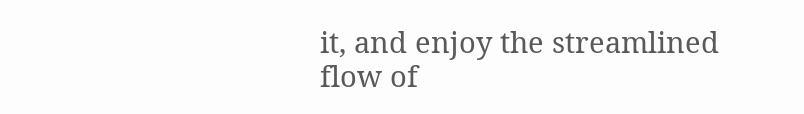it, and enjoy the streamlined flow of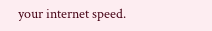your internet speed.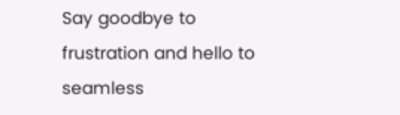Say goodbye to frustration and hello to seamless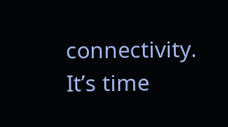connectivity. It’s time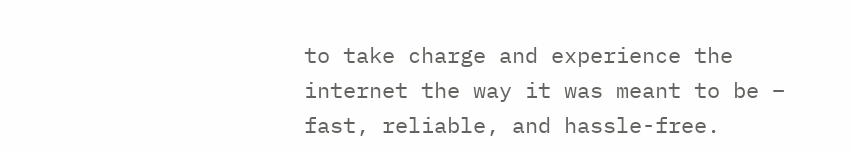to take charge and experience the internet the way it was meant to be – fast, reliable, and hassle-free.